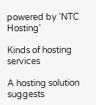powered by 'NTC Hosting'

Kinds of hosting services

A hosting solution suggests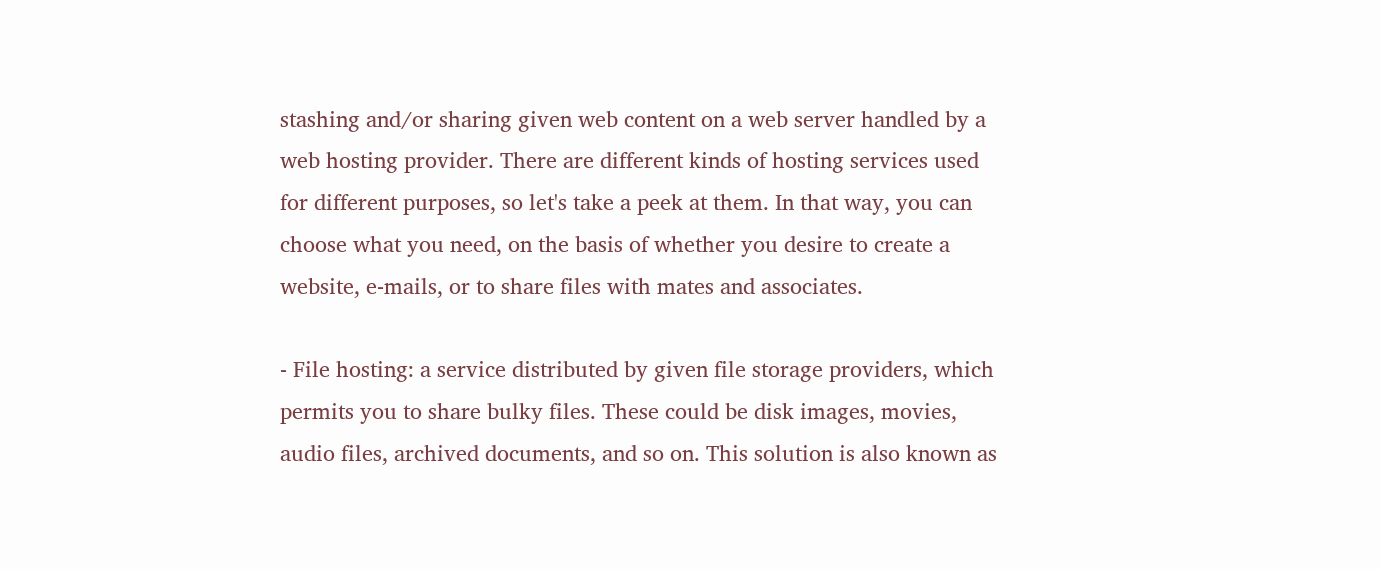stashing and/or sharing given web content on a web server handled by a web hosting provider. There are different kinds of hosting services used for different purposes, so let's take a peek at them. In that way, you can choose what you need, on the basis of whether you desire to create a website, e-mails, or to share files with mates and associates.

- File hosting: a service distributed by given file storage providers, which permits you to share bulky files. These could be disk images, movies, audio files, archived documents, and so on. This solution is also known as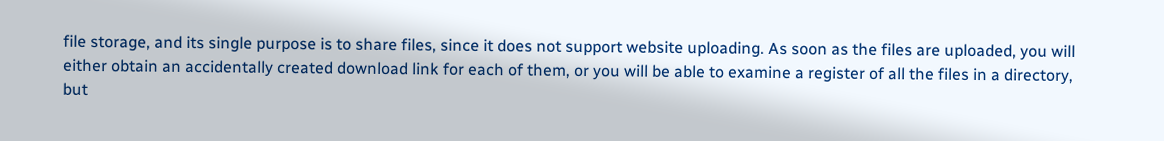file storage, and its single purpose is to share files, since it does not support website uploading. As soon as the files are uploaded, you will either obtain an accidentally created download link for each of them, or you will be able to examine a register of all the files in a directory, but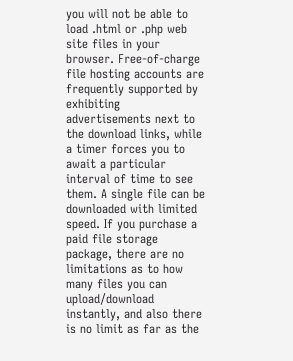you will not be able to load .html or .php web site files in your browser. Free-of-charge file hosting accounts are frequently supported by exhibiting advertisements next to the download links, while a timer forces you to await a particular interval of time to see them. A single file can be downloaded with limited speed. If you purchase a paid file storage package, there are no limitations as to how many files you can upload/download instantly, and also there is no limit as far as the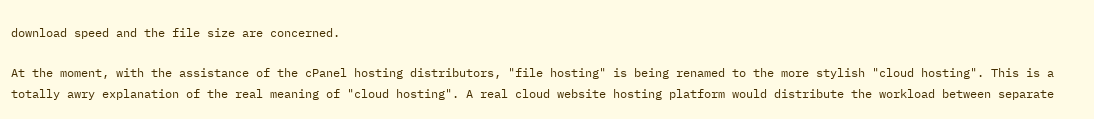download speed and the file size are concerned.

At the moment, with the assistance of the cPanel hosting distributors, "file hosting" is being renamed to the more stylish "cloud hosting". This is a totally awry explanation of the real meaning of "cloud hosting". A real cloud website hosting platform would distribute the workload between separate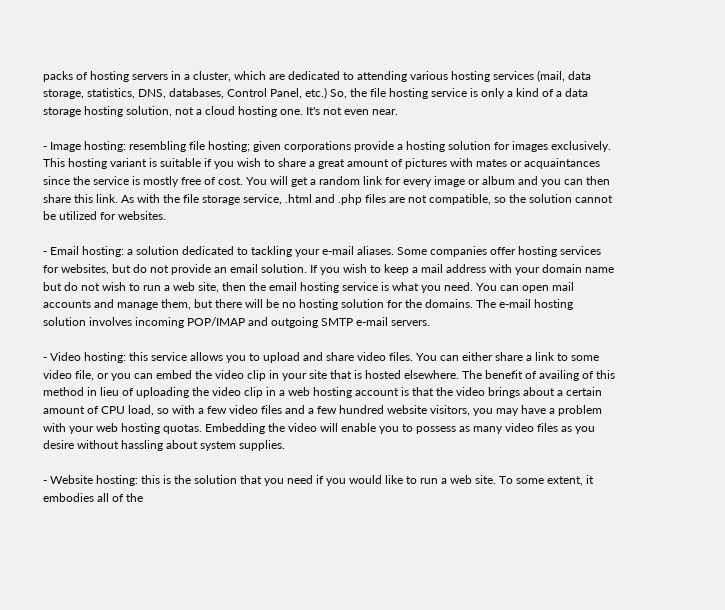packs of hosting servers in a cluster, which are dedicated to attending various hosting services (mail, data storage, statistics, DNS, databases, Control Panel, etc.) So, the file hosting service is only a kind of a data storage hosting solution, not a cloud hosting one. It's not even near.

- Image hosting: resembling file hosting; given corporations provide a hosting solution for images exclusively. This hosting variant is suitable if you wish to share a great amount of pictures with mates or acquaintances since the service is mostly free of cost. You will get a random link for every image or album and you can then share this link. As with the file storage service, .html and .php files are not compatible, so the solution cannot be utilized for websites.

- Email hosting: a solution dedicated to tackling your e-mail aliases. Some companies offer hosting services for websites, but do not provide an email solution. If you wish to keep a mail address with your domain name but do not wish to run a web site, then the email hosting service is what you need. You can open mail accounts and manage them, but there will be no hosting solution for the domains. The e-mail hosting solution involves incoming POP/IMAP and outgoing SMTP e-mail servers.

- Video hosting: this service allows you to upload and share video files. You can either share a link to some video file, or you can embed the video clip in your site that is hosted elsewhere. The benefit of availing of this method in lieu of uploading the video clip in a web hosting account is that the video brings about a certain amount of CPU load, so with a few video files and a few hundred website visitors, you may have a problem with your web hosting quotas. Embedding the video will enable you to possess as many video files as you desire without hassling about system supplies.

- Website hosting: this is the solution that you need if you would like to run a web site. To some extent, it embodies all of the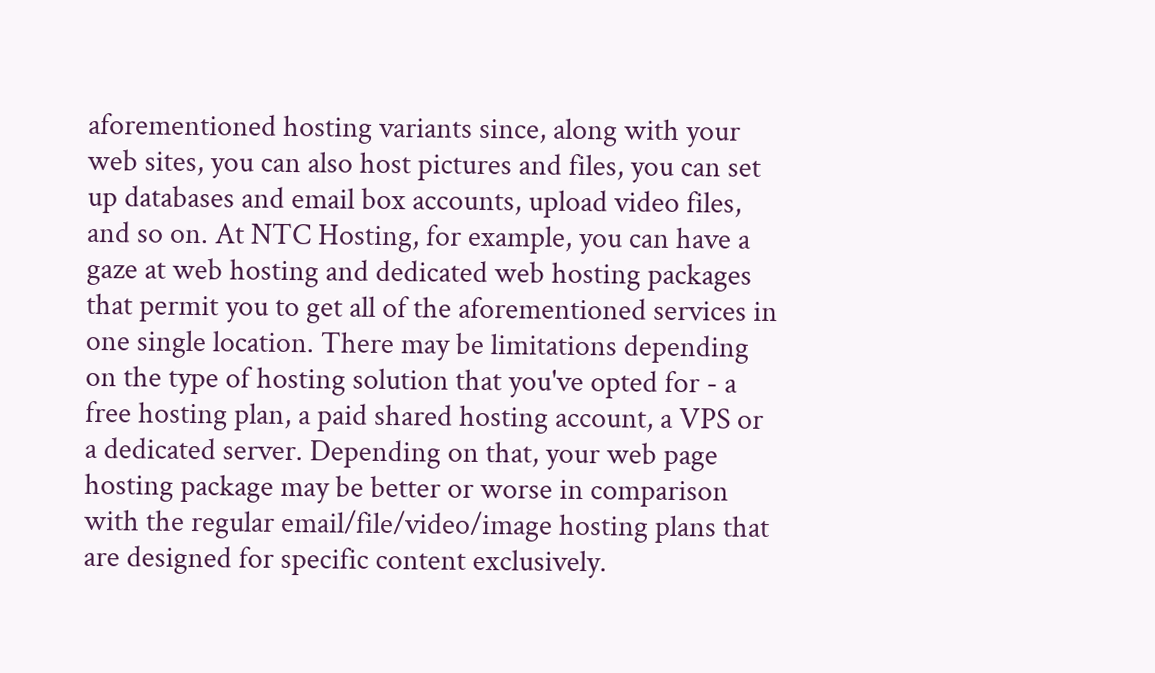aforementioned hosting variants since, along with your web sites, you can also host pictures and files, you can set up databases and email box accounts, upload video files, and so on. At NTC Hosting, for example, you can have a gaze at web hosting and dedicated web hosting packages that permit you to get all of the aforementioned services in one single location. There may be limitations depending on the type of hosting solution that you've opted for - a free hosting plan, a paid shared hosting account, a VPS or a dedicated server. Depending on that, your web page hosting package may be better or worse in comparison with the regular email/file/video/image hosting plans that are designed for specific content exclusively.